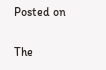Posted on

The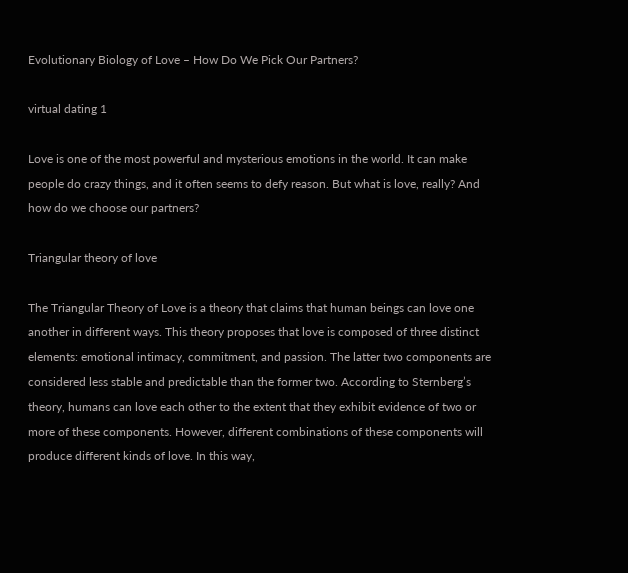Evolutionary Biology of Love – How Do We Pick Our Partners?

virtual dating 1

Love is one of the most powerful and mysterious emotions in the world. It can make people do crazy things, and it often seems to defy reason. But what is love, really? And how do we choose our partners?

Triangular theory of love

The Triangular Theory of Love is a theory that claims that human beings can love one another in different ways. This theory proposes that love is composed of three distinct elements: emotional intimacy, commitment, and passion. The latter two components are considered less stable and predictable than the former two. According to Sternberg’s theory, humans can love each other to the extent that they exhibit evidence of two or more of these components. However, different combinations of these components will produce different kinds of love. In this way,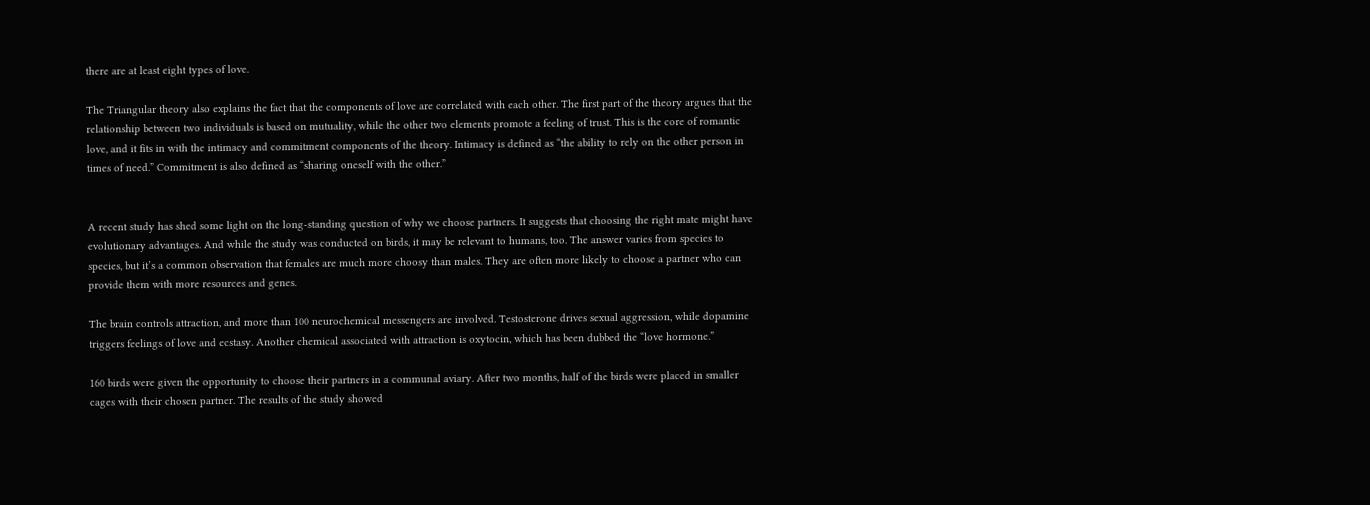there are at least eight types of love.

The Triangular theory also explains the fact that the components of love are correlated with each other. The first part of the theory argues that the relationship between two individuals is based on mutuality, while the other two elements promote a feeling of trust. This is the core of romantic love, and it fits in with the intimacy and commitment components of the theory. Intimacy is defined as “the ability to rely on the other person in times of need.” Commitment is also defined as “sharing oneself with the other.”


A recent study has shed some light on the long-standing question of why we choose partners. It suggests that choosing the right mate might have evolutionary advantages. And while the study was conducted on birds, it may be relevant to humans, too. The answer varies from species to species, but it’s a common observation that females are much more choosy than males. They are often more likely to choose a partner who can provide them with more resources and genes.

The brain controls attraction, and more than 100 neurochemical messengers are involved. Testosterone drives sexual aggression, while dopamine triggers feelings of love and ecstasy. Another chemical associated with attraction is oxytocin, which has been dubbed the “love hormone.”

160 birds were given the opportunity to choose their partners in a communal aviary. After two months, half of the birds were placed in smaller cages with their chosen partner. The results of the study showed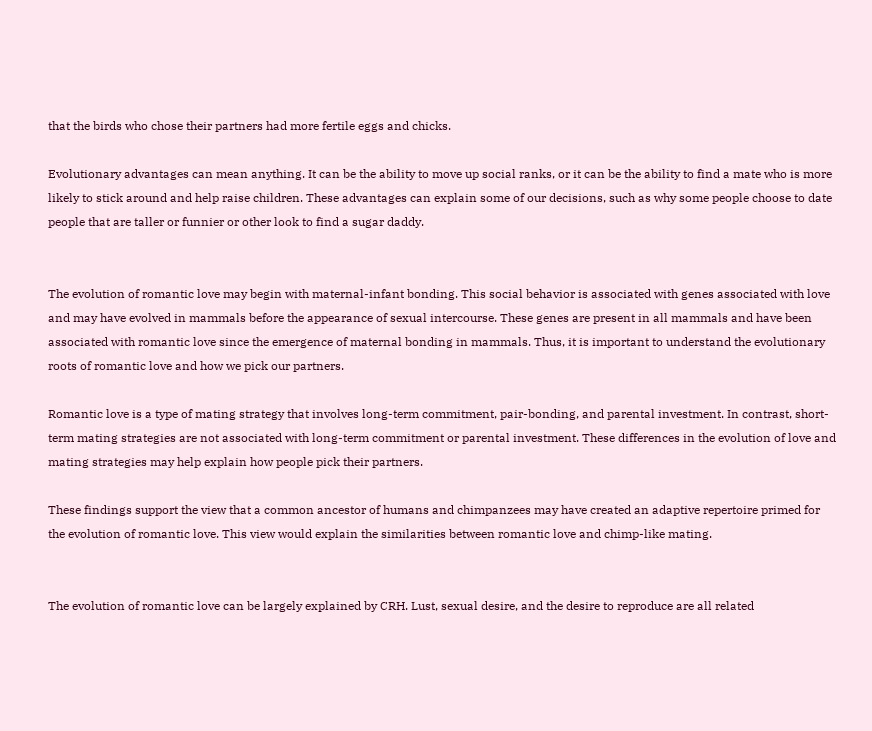that the birds who chose their partners had more fertile eggs and chicks.

Evolutionary advantages can mean anything. It can be the ability to move up social ranks, or it can be the ability to find a mate who is more likely to stick around and help raise children. These advantages can explain some of our decisions, such as why some people choose to date people that are taller or funnier or other look to find a sugar daddy.


The evolution of romantic love may begin with maternal-infant bonding. This social behavior is associated with genes associated with love and may have evolved in mammals before the appearance of sexual intercourse. These genes are present in all mammals and have been associated with romantic love since the emergence of maternal bonding in mammals. Thus, it is important to understand the evolutionary roots of romantic love and how we pick our partners.

Romantic love is a type of mating strategy that involves long-term commitment, pair-bonding, and parental investment. In contrast, short-term mating strategies are not associated with long-term commitment or parental investment. These differences in the evolution of love and mating strategies may help explain how people pick their partners.

These findings support the view that a common ancestor of humans and chimpanzees may have created an adaptive repertoire primed for the evolution of romantic love. This view would explain the similarities between romantic love and chimp-like mating.


The evolution of romantic love can be largely explained by CRH. Lust, sexual desire, and the desire to reproduce are all related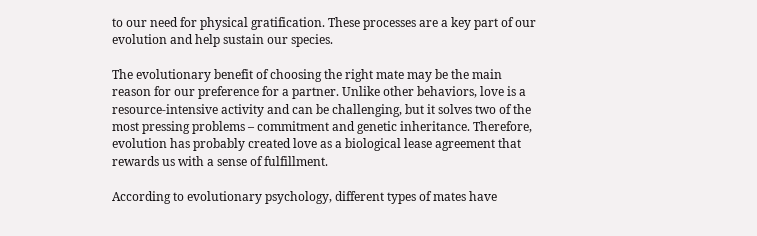to our need for physical gratification. These processes are a key part of our evolution and help sustain our species.

The evolutionary benefit of choosing the right mate may be the main reason for our preference for a partner. Unlike other behaviors, love is a resource-intensive activity and can be challenging, but it solves two of the most pressing problems – commitment and genetic inheritance. Therefore, evolution has probably created love as a biological lease agreement that rewards us with a sense of fulfillment.

According to evolutionary psychology, different types of mates have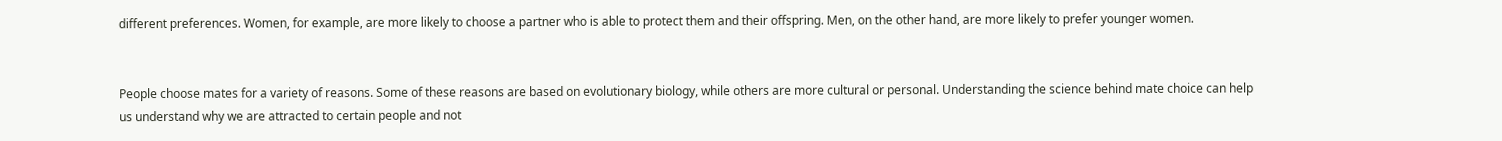different preferences. Women, for example, are more likely to choose a partner who is able to protect them and their offspring. Men, on the other hand, are more likely to prefer younger women.


People choose mates for a variety of reasons. Some of these reasons are based on evolutionary biology, while others are more cultural or personal. Understanding the science behind mate choice can help us understand why we are attracted to certain people and not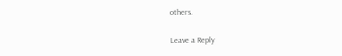others.

Leave a Reply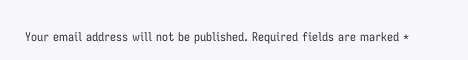Your email address will not be published. Required fields are marked *